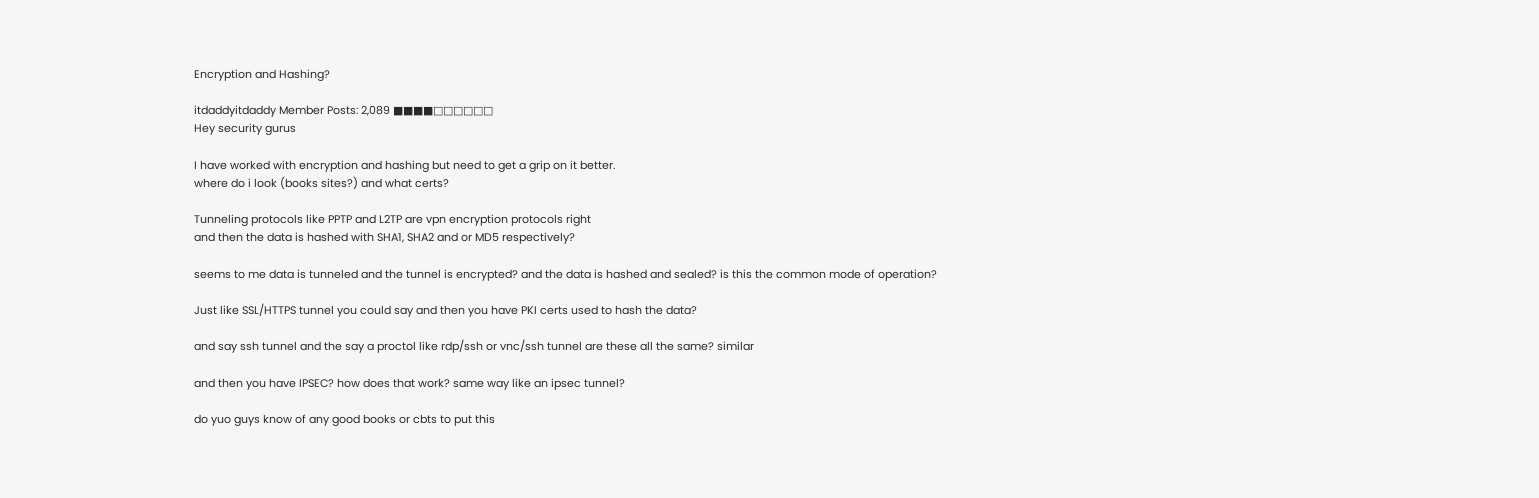Encryption and Hashing?

itdaddyitdaddy Member Posts: 2,089 ■■■■□□□□□□
Hey security gurus

I have worked with encryption and hashing but need to get a grip on it better.
where do i look (books sites?) and what certs?

Tunneling protocols like PPTP and L2TP are vpn encryption protocols right
and then the data is hashed with SHA1, SHA2 and or MD5 respectively?

seems to me data is tunneled and the tunnel is encrypted? and the data is hashed and sealed? is this the common mode of operation?

Just like SSL/HTTPS tunnel you could say and then you have PKI certs used to hash the data?

and say ssh tunnel and the say a proctol like rdp/ssh or vnc/ssh tunnel are these all the same? similar

and then you have IPSEC? how does that work? same way like an ipsec tunnel?

do yuo guys know of any good books or cbts to put this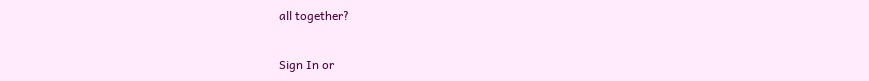all together?


Sign In or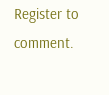Register to comment.